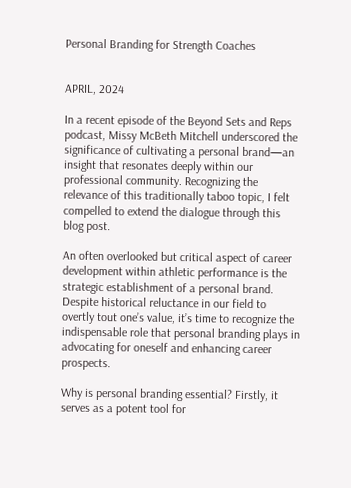Personal Branding for Strength Coaches


APRIL, 2024

In a recent episode of the Beyond Sets and Reps podcast, Missy McBeth Mitchell underscored the significance of cultivating a personal brand—an insight that resonates deeply within our professional community. Recognizing the relevance of this traditionally taboo topic, I felt compelled to extend the dialogue through this blog post.

An often overlooked but critical aspect of career development within athletic performance is the strategic establishment of a personal brand. Despite historical reluctance in our field to overtly tout one’s value, it’s time to recognize the indispensable role that personal branding plays in advocating for oneself and enhancing career prospects.

Why is personal branding essential? Firstly, it serves as a potent tool for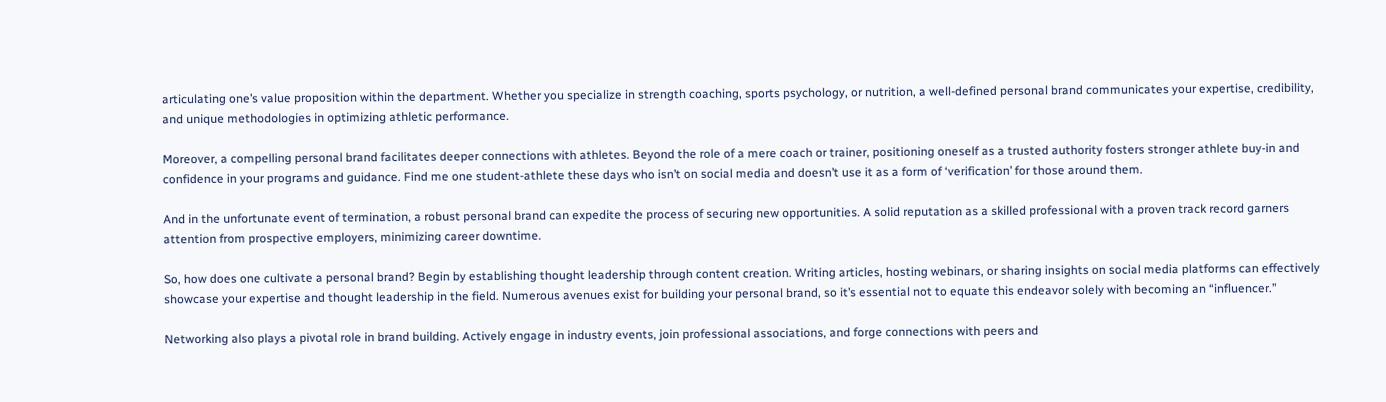articulating one’s value proposition within the department. Whether you specialize in strength coaching, sports psychology, or nutrition, a well-defined personal brand communicates your expertise, credibility, and unique methodologies in optimizing athletic performance.

Moreover, a compelling personal brand facilitates deeper connections with athletes. Beyond the role of a mere coach or trainer, positioning oneself as a trusted authority fosters stronger athlete buy-in and confidence in your programs and guidance. Find me one student-athlete these days who isn’t on social media and doesn’t use it as a form of ‘verification’ for those around them.

And in the unfortunate event of termination, a robust personal brand can expedite the process of securing new opportunities. A solid reputation as a skilled professional with a proven track record garners attention from prospective employers, minimizing career downtime.

So, how does one cultivate a personal brand? Begin by establishing thought leadership through content creation. Writing articles, hosting webinars, or sharing insights on social media platforms can effectively showcase your expertise and thought leadership in the field. Numerous avenues exist for building your personal brand, so it’s essential not to equate this endeavor solely with becoming an “influencer.”

Networking also plays a pivotal role in brand building. Actively engage in industry events, join professional associations, and forge connections with peers and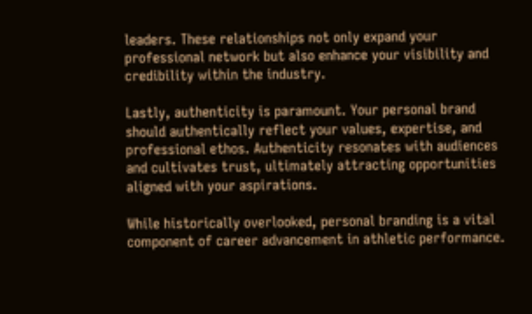leaders. These relationships not only expand your professional network but also enhance your visibility and credibility within the industry.

Lastly, authenticity is paramount. Your personal brand should authentically reflect your values, expertise, and professional ethos. Authenticity resonates with audiences and cultivates trust, ultimately attracting opportunities aligned with your aspirations.

While historically overlooked, personal branding is a vital component of career advancement in athletic performance.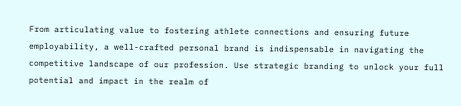From articulating value to fostering athlete connections and ensuring future employability, a well-crafted personal brand is indispensable in navigating the competitive landscape of our profession. Use strategic branding to unlock your full potential and impact in the realm of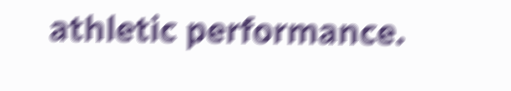athletic performance.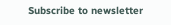Subscribe to newsletter